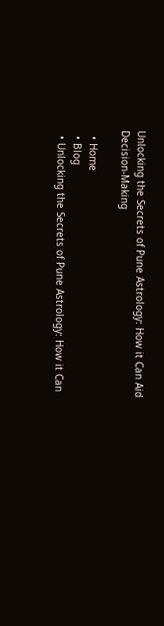Unlocking the Secrets of Pune Astrology: How it Can Aid Decision-Making

  • Home
  • Blog
  • Unlocking the Secrets of Pune Astrology: How it Can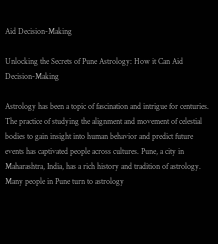Aid Decision-Making

Unlocking the Secrets of Pune Astrology: How it Can Aid Decision-Making

Astrology has been a topic of fascination and intrigue for centuries. The practice of studying the alignment and movement of celestial bodies to gain insight into human behavior and predict future events has captivated people across cultures. Pune, a city in Maharashtra, India, has a rich history and tradition of astrology. Many people in Pune turn to astrology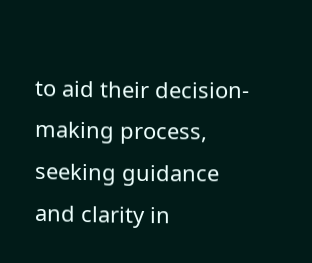to aid their decision-making process, seeking guidance and clarity in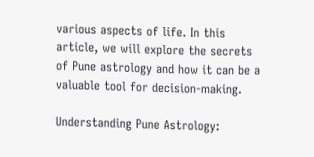various aspects of life. In this article, we will explore the secrets of Pune astrology and how it can be a valuable tool for decision-making.

Understanding Pune Astrology: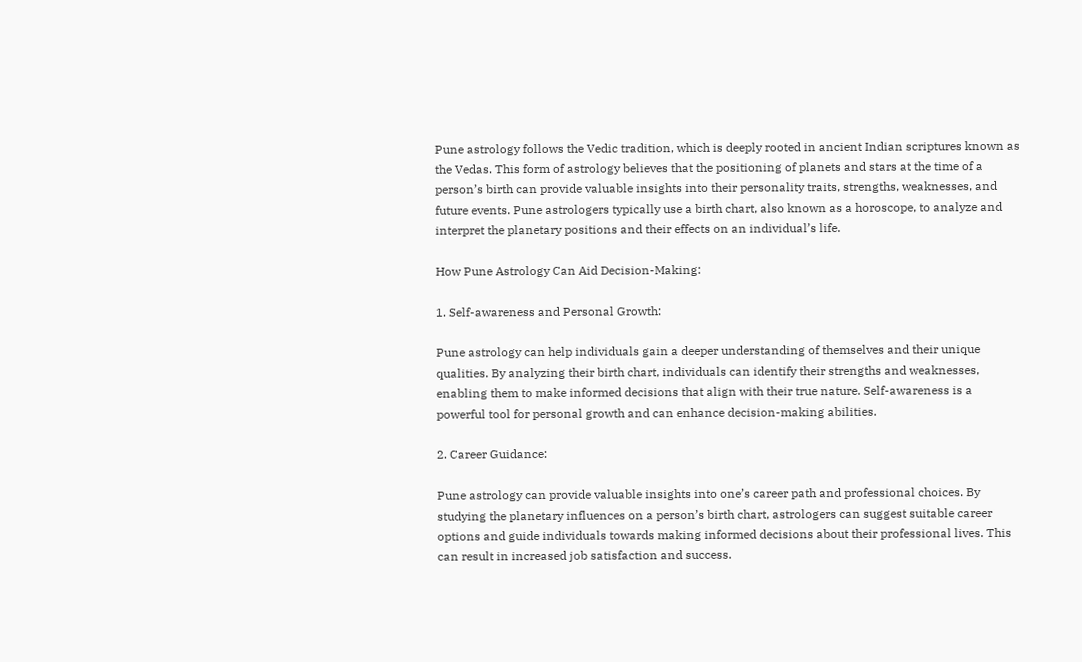Pune astrology follows the Vedic tradition, which is deeply rooted in ancient Indian scriptures known as the Vedas. This form of astrology believes that the positioning of planets and stars at the time of a person’s birth can provide valuable insights into their personality traits, strengths, weaknesses, and future events. Pune astrologers typically use a birth chart, also known as a horoscope, to analyze and interpret the planetary positions and their effects on an individual’s life.

How Pune Astrology Can Aid Decision-Making:

1. Self-awareness and Personal Growth:

Pune astrology can help individuals gain a deeper understanding of themselves and their unique qualities. By analyzing their birth chart, individuals can identify their strengths and weaknesses, enabling them to make informed decisions that align with their true nature. Self-awareness is a powerful tool for personal growth and can enhance decision-making abilities.

2. Career Guidance:

Pune astrology can provide valuable insights into one’s career path and professional choices. By studying the planetary influences on a person’s birth chart, astrologers can suggest suitable career options and guide individuals towards making informed decisions about their professional lives. This can result in increased job satisfaction and success.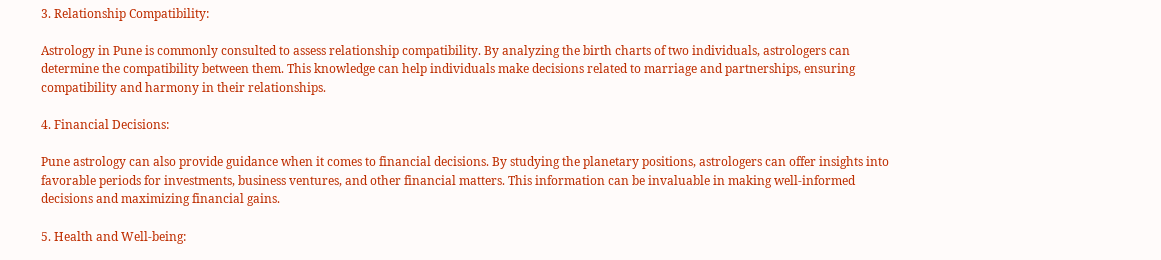3. Relationship Compatibility:

Astrology in Pune is commonly consulted to assess relationship compatibility. By analyzing the birth charts of two individuals, astrologers can determine the compatibility between them. This knowledge can help individuals make decisions related to marriage and partnerships, ensuring compatibility and harmony in their relationships.

4. Financial Decisions:

Pune astrology can also provide guidance when it comes to financial decisions. By studying the planetary positions, astrologers can offer insights into favorable periods for investments, business ventures, and other financial matters. This information can be invaluable in making well-informed decisions and maximizing financial gains.

5. Health and Well-being: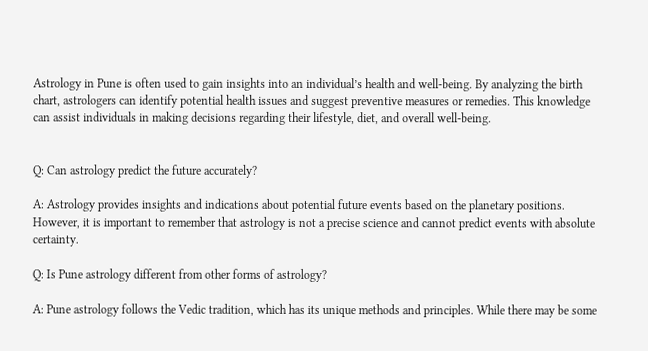Astrology in Pune is often used to gain insights into an individual’s health and well-being. By analyzing the birth chart, astrologers can identify potential health issues and suggest preventive measures or remedies. This knowledge can assist individuals in making decisions regarding their lifestyle, diet, and overall well-being.


Q: Can astrology predict the future accurately?

A: Astrology provides insights and indications about potential future events based on the planetary positions. However, it is important to remember that astrology is not a precise science and cannot predict events with absolute certainty.

Q: Is Pune astrology different from other forms of astrology?

A: Pune astrology follows the Vedic tradition, which has its unique methods and principles. While there may be some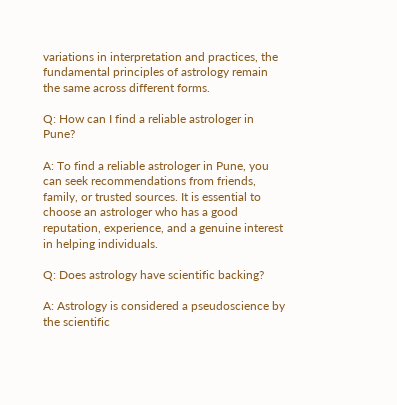variations in interpretation and practices, the fundamental principles of astrology remain the same across different forms.

Q: How can I find a reliable astrologer in Pune?

A: To find a reliable astrologer in Pune, you can seek recommendations from friends, family, or trusted sources. It is essential to choose an astrologer who has a good reputation, experience, and a genuine interest in helping individuals.

Q: Does astrology have scientific backing?

A: Astrology is considered a pseudoscience by the scientific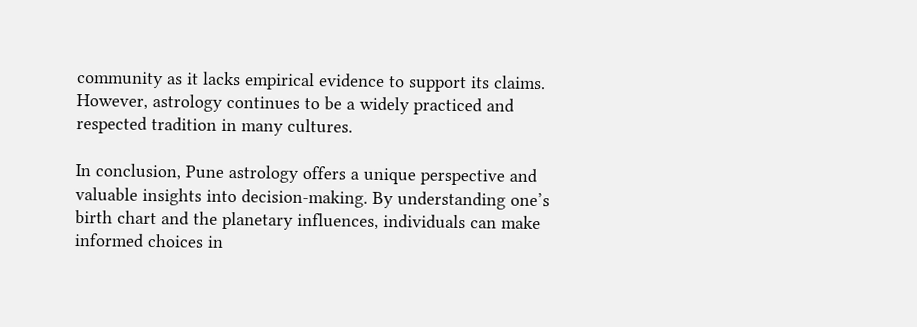community as it lacks empirical evidence to support its claims. However, astrology continues to be a widely practiced and respected tradition in many cultures.

In conclusion, Pune astrology offers a unique perspective and valuable insights into decision-making. By understanding one’s birth chart and the planetary influences, individuals can make informed choices in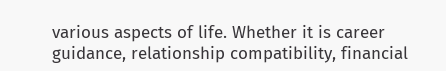various aspects of life. Whether it is career guidance, relationship compatibility, financial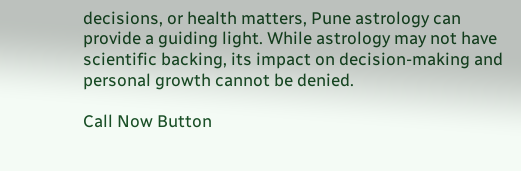decisions, or health matters, Pune astrology can provide a guiding light. While astrology may not have scientific backing, its impact on decision-making and personal growth cannot be denied.

Call Now Button